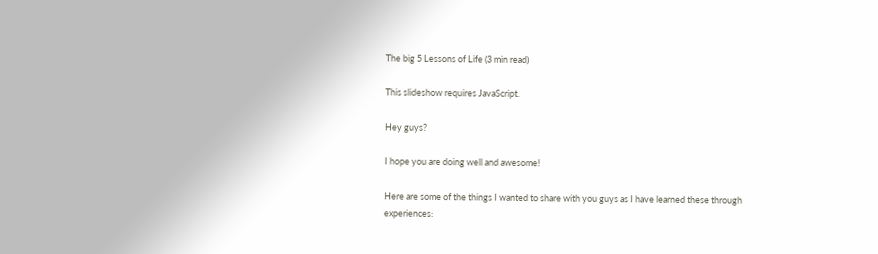The big 5 Lessons of Life (3 min read)

This slideshow requires JavaScript.

Hey guys?

I hope you are doing well and awesome!

Here are some of the things I wanted to share with you guys as I have learned these through experiences: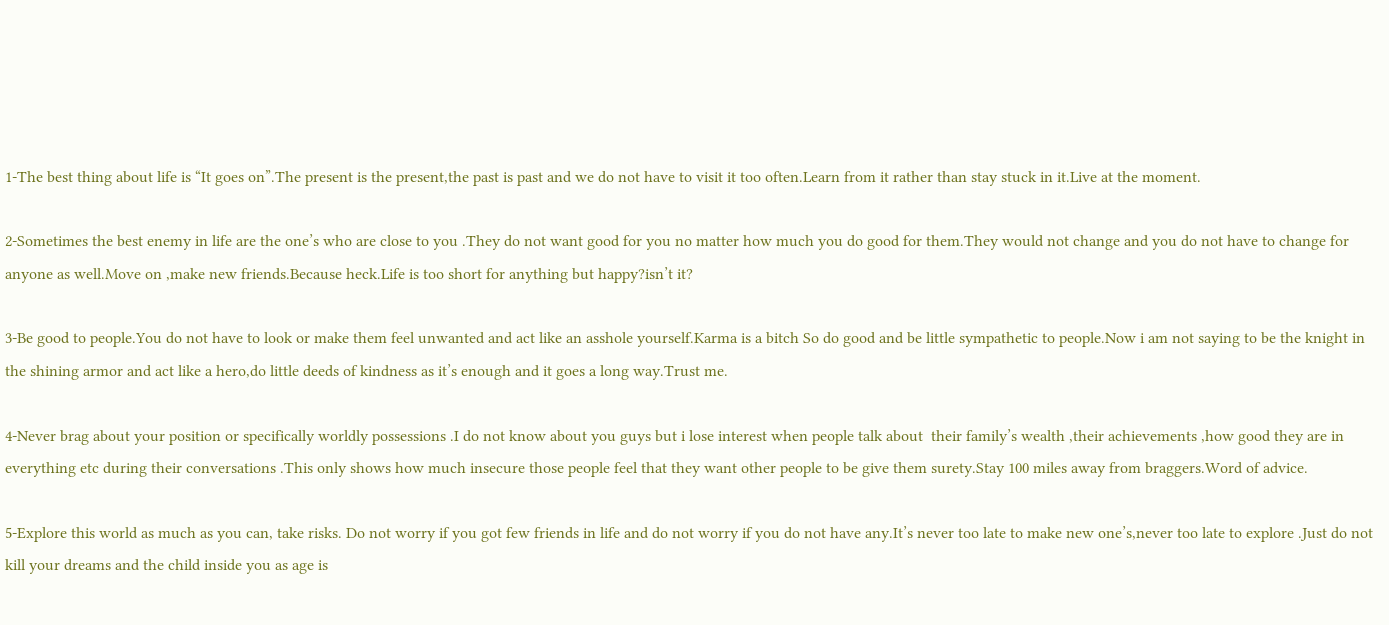1-The best thing about life is “It goes on”.The present is the present,the past is past and we do not have to visit it too often.Learn from it rather than stay stuck in it.Live at the moment.

2-Sometimes the best enemy in life are the one’s who are close to you .They do not want good for you no matter how much you do good for them.They would not change and you do not have to change for anyone as well.Move on ,make new friends.Because heck.Life is too short for anything but happy?isn’t it?

3-Be good to people.You do not have to look or make them feel unwanted and act like an asshole yourself.Karma is a bitch So do good and be little sympathetic to people.Now i am not saying to be the knight in the shining armor and act like a hero,do little deeds of kindness as it’s enough and it goes a long way.Trust me.

4-Never brag about your position or specifically worldly possessions .I do not know about you guys but i lose interest when people talk about  their family’s wealth ,their achievements ,how good they are in everything etc during their conversations .This only shows how much insecure those people feel that they want other people to be give them surety.Stay 100 miles away from braggers.Word of advice.

5-Explore this world as much as you can, take risks. Do not worry if you got few friends in life and do not worry if you do not have any.It’s never too late to make new one’s,never too late to explore .Just do not kill your dreams and the child inside you as age is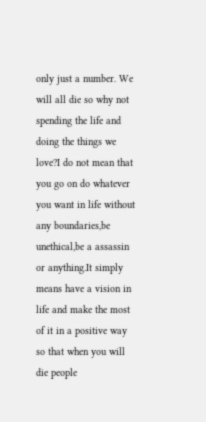only just a number. We will all die so why not spending the life and doing the things we love?I do not mean that you go on do whatever you want in life without any boundaries,be unethical,be a assassin or anything.It simply means have a vision in life and make the most of it in a positive way so that when you will die people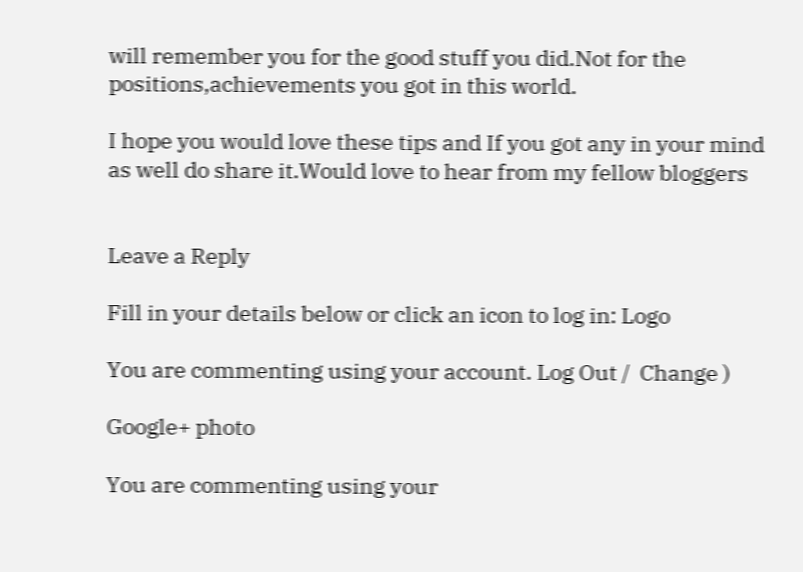will remember you for the good stuff you did.Not for the positions,achievements you got in this world.

I hope you would love these tips and If you got any in your mind as well do share it.Would love to hear from my fellow bloggers


Leave a Reply

Fill in your details below or click an icon to log in: Logo

You are commenting using your account. Log Out /  Change )

Google+ photo

You are commenting using your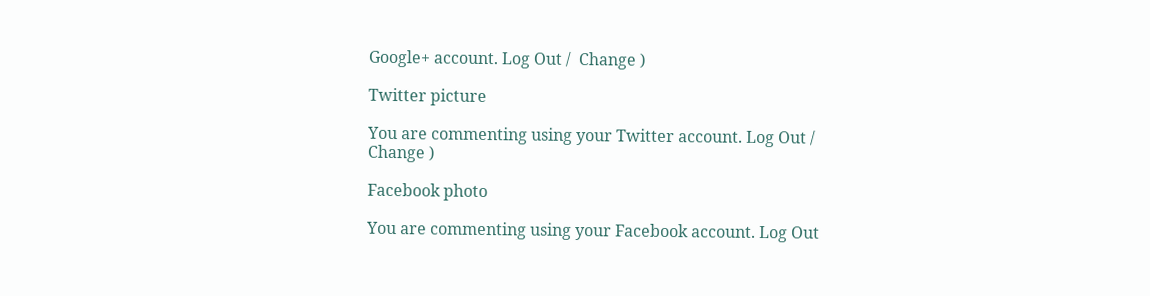Google+ account. Log Out /  Change )

Twitter picture

You are commenting using your Twitter account. Log Out /  Change )

Facebook photo

You are commenting using your Facebook account. Log Out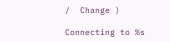/  Change )

Connecting to %s